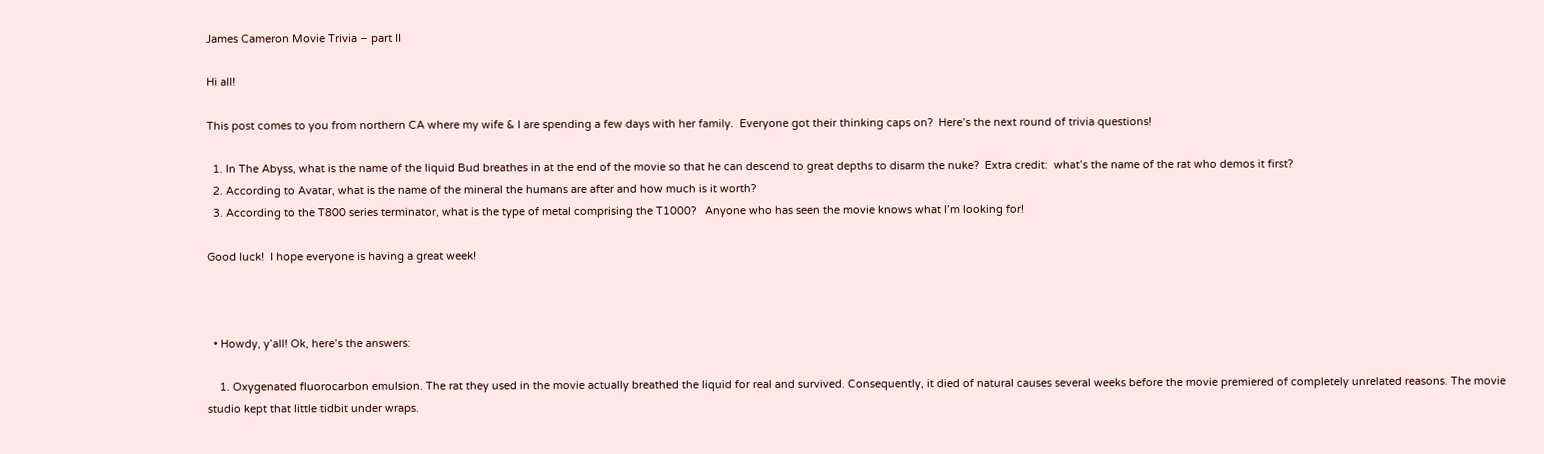James Cameron Movie Trivia – part II

Hi all!

This post comes to you from northern CA where my wife & I are spending a few days with her family.  Everyone got their thinking caps on?  Here’s the next round of trivia questions!

  1. In The Abyss, what is the name of the liquid Bud breathes in at the end of the movie so that he can descend to great depths to disarm the nuke?  Extra credit:  what’s the name of the rat who demos it first?
  2. According to Avatar, what is the name of the mineral the humans are after and how much is it worth?
  3. According to the T800 series terminator, what is the type of metal comprising the T1000?   Anyone who has seen the movie knows what I’m looking for!

Good luck!  I hope everyone is having a great week!



  • Howdy, y’all! Ok, here’s the answers:

    1. Oxygenated fluorocarbon emulsion. The rat they used in the movie actually breathed the liquid for real and survived. Consequently, it died of natural causes several weeks before the movie premiered of completely unrelated reasons. The movie studio kept that little tidbit under wraps.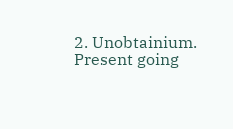2. Unobtainium. Present going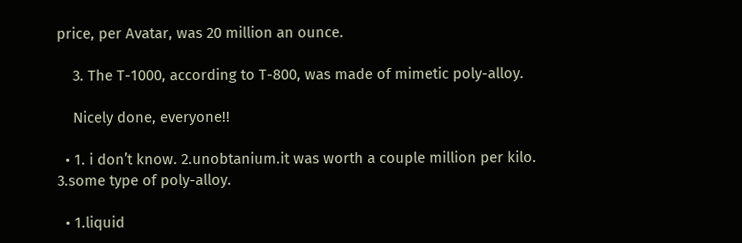price, per Avatar, was 20 million an ounce.

    3. The T-1000, according to T-800, was made of mimetic poly-alloy.

    Nicely done, everyone!!

  • 1. i don’t know. 2.unobtanium.it was worth a couple million per kilo. 3.some type of poly-alloy.

  • 1.liquid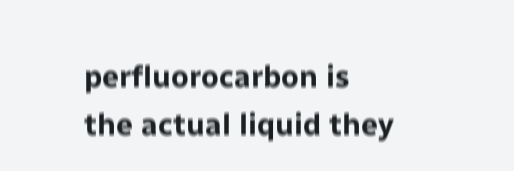perfluorocarbon is the actual liquid they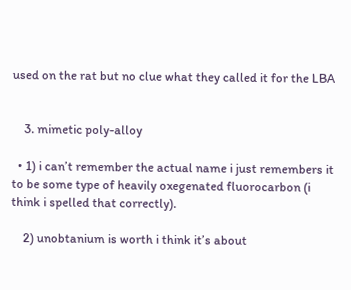used on the rat but no clue what they called it for the LBA


    3. mimetic poly-alloy

  • 1) i can’t remember the actual name i just remembers it to be some type of heavily oxegenated fluorocarbon (i think i spelled that correctly).

    2) unobtanium is worth i think it’s about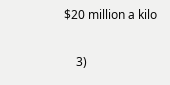$20 million a kilo

    3)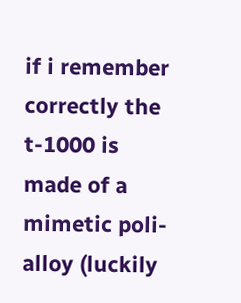if i remember correctly the t-1000 is made of a mimetic poli-alloy (luckily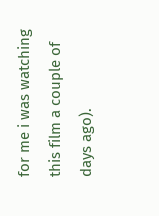for me i was watching this film a couple of days ago).